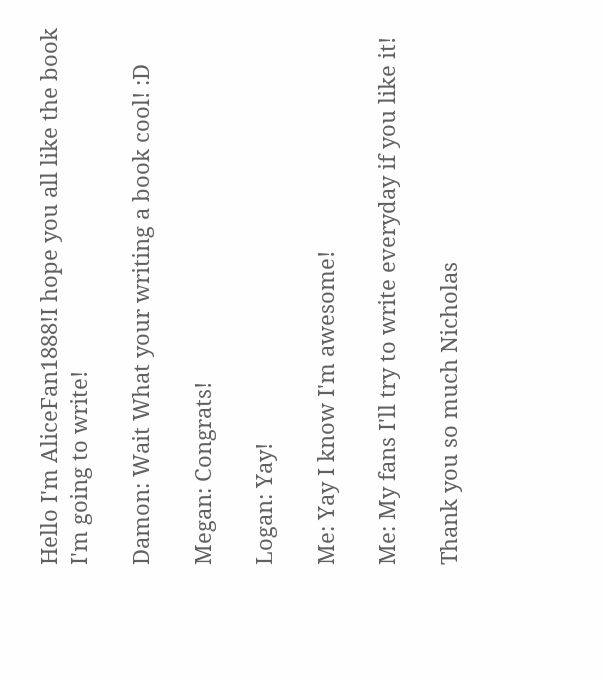Hello I'm AliceFan1888!I hope you all like the book I'm going to write!

Damon: Wait What your writing a book cool! :D

Megan: Congrats!

Logan: Yay!

Me: Yay I know I'm awesome!

Me: My fans I'll try to write everyday if you like it!

Thank you so much Nicholas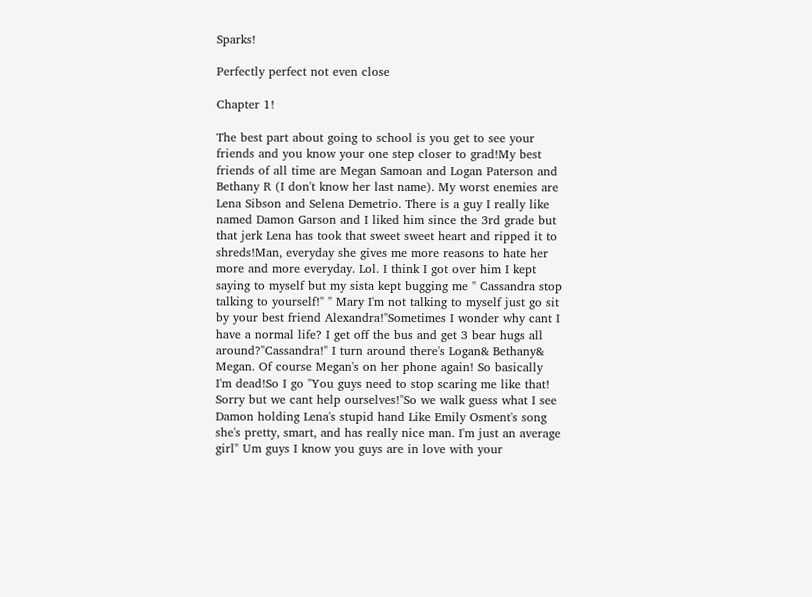Sparks!

Perfectly perfect not even close

Chapter 1!

The best part about going to school is you get to see your friends and you know your one step closer to grad!My best friends of all time are Megan Samoan and Logan Paterson and Bethany R (I don't know her last name). My worst enemies are Lena Sibson and Selena Demetrio. There is a guy I really like named Damon Garson and I liked him since the 3rd grade but that jerk Lena has took that sweet sweet heart and ripped it to shreds!Man, everyday she gives me more reasons to hate her more and more everyday. Lol. I think I got over him I kept saying to myself but my sista kept bugging me " Cassandra stop talking to yourself!" " Mary I'm not talking to myself just go sit by your best friend Alexandra!"Sometimes I wonder why cant I have a normal life? I get off the bus and get 3 bear hugs all around?"Cassandra!" I turn around there's Logan& Bethany& Megan. Of course Megan's on her phone again! So basically I'm dead!So I go "You guys need to stop scaring me like that! Sorry but we cant help ourselves!"So we walk guess what I see Damon holding Lena's stupid hand Like Emily Osment's song she's pretty, smart, and has really nice man. I'm just an average girl" Um guys I know you guys are in love with your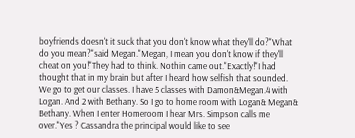boyfriends doesn't it suck that you don't know what they'll do?"What do you mean?"said Megan."Megan, I mean you don't know if they'll cheat on you!"They had to think. Nothin came out."Exactly!"I had thought that in my brain but after I heard how selfish that sounded. We go to get our classes. I have 5 classes with Damon&Megan.4 with Logan. And 2 with Bethany. So I go to home room with Logan& Megan& Bethany. When I enter Homeroom I hear Mrs. Simpson calls me over."Yes ? Cassandra the principal would like to see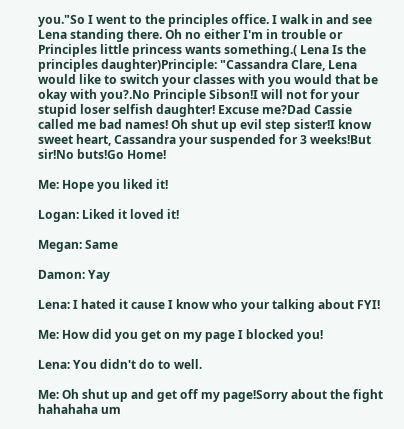you."So I went to the principles office. I walk in and see Lena standing there. Oh no either I'm in trouble or Principles little princess wants something.( Lena Is the principles daughter)Principle: "Cassandra Clare, Lena would like to switch your classes with you would that be okay with you?.No Principle Sibson!I will not for your stupid loser selfish daughter! Excuse me?Dad Cassie called me bad names! Oh shut up evil step sister!I know sweet heart, Cassandra your suspended for 3 weeks!But sir!No buts!Go Home!

Me: Hope you liked it!

Logan: Liked it loved it!

Megan: Same

Damon: Yay

Lena: I hated it cause I know who your talking about FYI!

Me: How did you get on my page I blocked you!

Lena: You didn't do to well.

Me: Oh shut up and get off my page!Sorry about the fight hahahaha um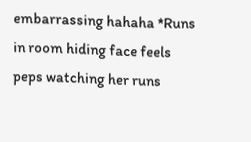embarrassing hahaha *Runs in room hiding face feels peps watching her runs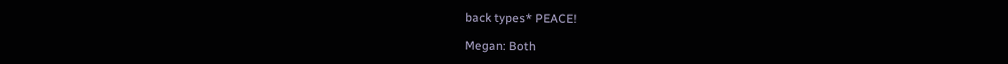back types* PEACE!

Megan: Both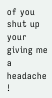of you shut up your giving me a headache !